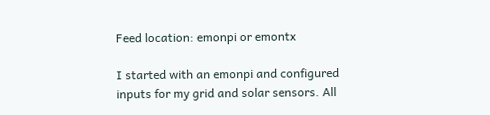Feed location: emonpi or emontx

I started with an emonpi and configured inputs for my grid and solar sensors. All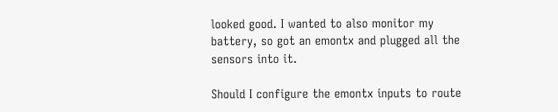looked good. I wanted to also monitor my battery, so got an emontx and plugged all the sensors into it.

Should I configure the emontx inputs to route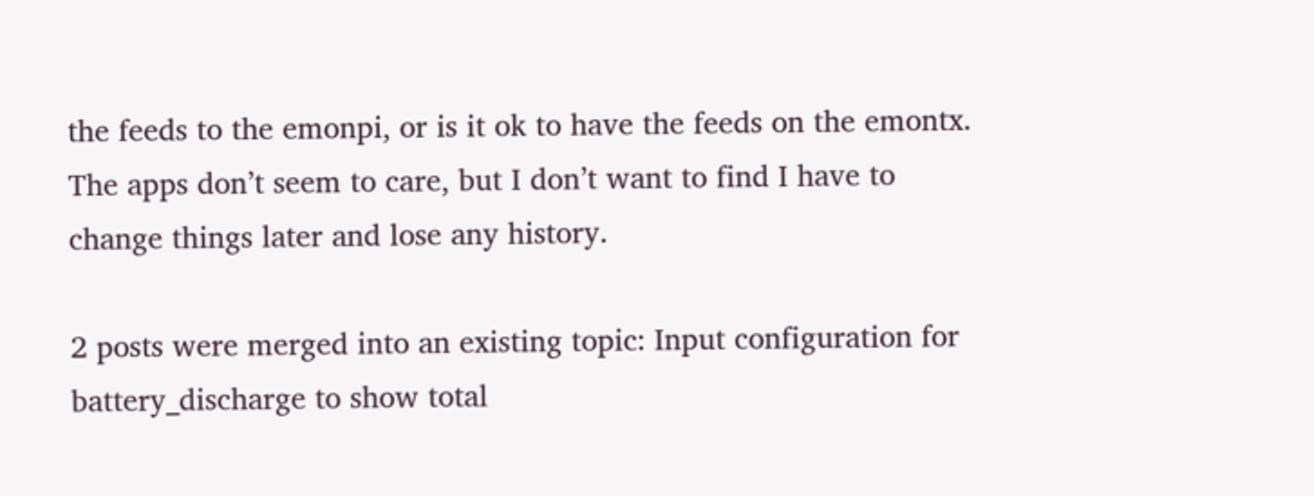the feeds to the emonpi, or is it ok to have the feeds on the emontx. The apps don’t seem to care, but I don’t want to find I have to change things later and lose any history.

2 posts were merged into an existing topic: Input configuration for battery_discharge to show total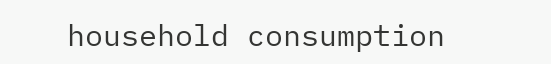household consumption